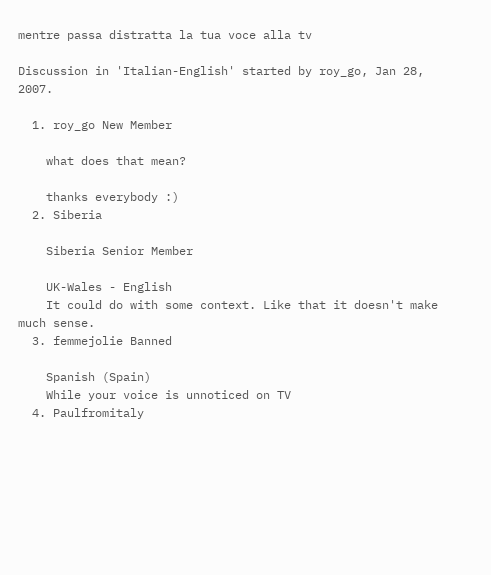mentre passa distratta la tua voce alla tv

Discussion in 'Italian-English' started by roy_go, Jan 28, 2007.

  1. roy_go New Member

    what does that mean?

    thanks everybody :)
  2. Siberia

    Siberia Senior Member

    UK-Wales - English
    It could do with some context. Like that it doesn't make much sense.
  3. femmejolie Banned

    Spanish (Spain)
    While your voice is unnoticed on TV
  4. Paulfromitaly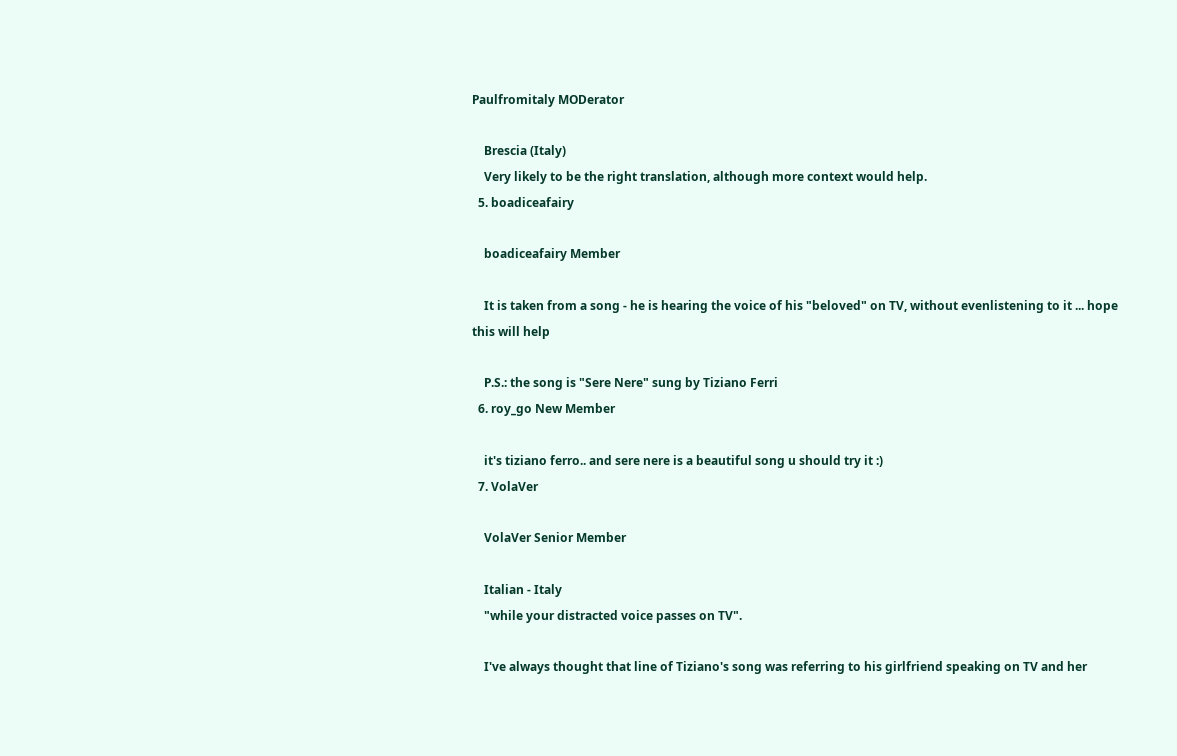Paulfromitaly MODerator

    Brescia (Italy)
    Very likely to be the right translation, although more context would help.
  5. boadiceafairy

    boadiceafairy Member

    It is taken from a song - he is hearing the voice of his "beloved" on TV, without evenlistening to it ... hope this will help

    P.S.: the song is "Sere Nere" sung by Tiziano Ferri
  6. roy_go New Member

    it's tiziano ferro.. and sere nere is a beautiful song u should try it :)
  7. VolaVer

    VolaVer Senior Member

    Italian - Italy
    "while your distracted voice passes on TV".

    I've always thought that line of Tiziano's song was referring to his girlfriend speaking on TV and her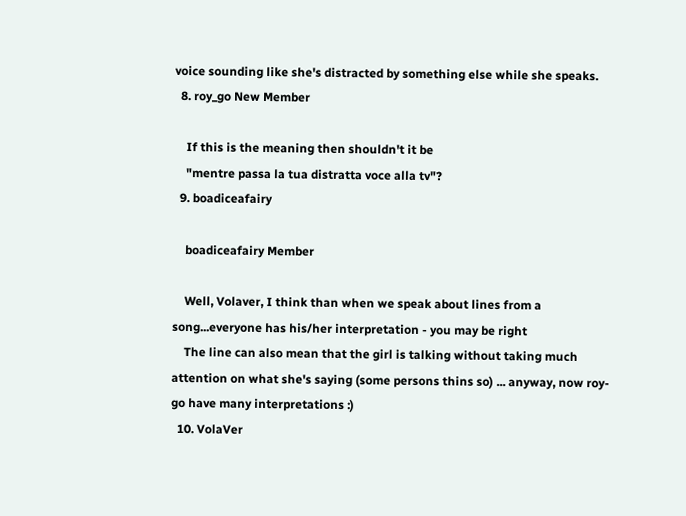voice sounding like she's distracted by something else while she speaks.
  8. roy_go New Member

    If this is the meaning then shouldn't it be
    "mentre passa la tua distratta voce alla tv"?
  9. boadiceafairy

    boadiceafairy Member

    Well, Volaver, I think than when we speak about lines from a song...everyone has his/her interpretation - you may be right
    The line can also mean that the girl is talking without taking much attention on what she's saying (some persons thins so) ... anyway, now roy-go have many interpretations :)
  10. VolaVer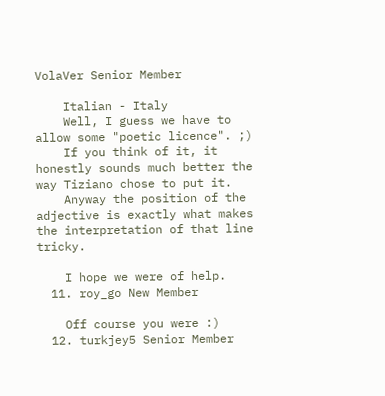VolaVer Senior Member

    Italian - Italy
    Well, I guess we have to allow some "poetic licence". ;)
    If you think of it, it honestly sounds much better the way Tiziano chose to put it.
    Anyway the position of the adjective is exactly what makes the interpretation of that line tricky.

    I hope we were of help.
  11. roy_go New Member

    Off course you were :)
  12. turkjey5 Senior Member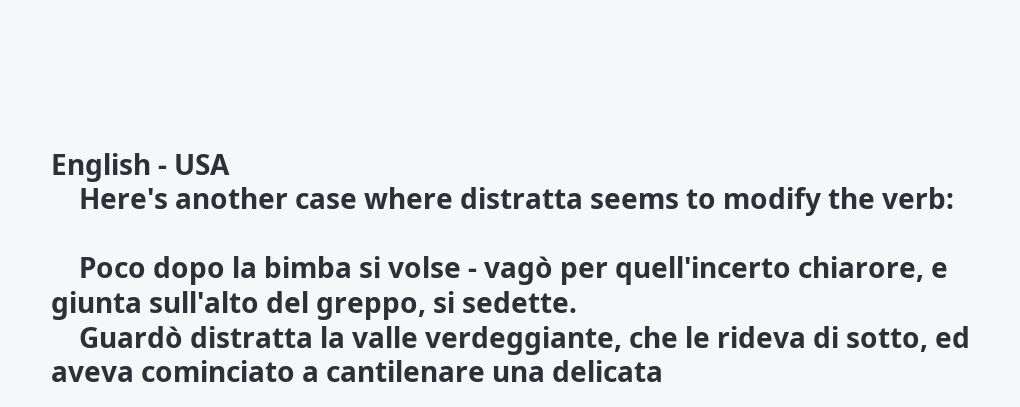English - USA
    Here's another case where distratta seems to modify the verb:

    Poco dopo la bimba si volse - vagò per quell'incerto chiarore, e giunta sull'alto del greppo, si sedette.
    Guardò distratta la valle verdeggiante, che le rideva di sotto, ed aveva cominciato a cantilenare una delicata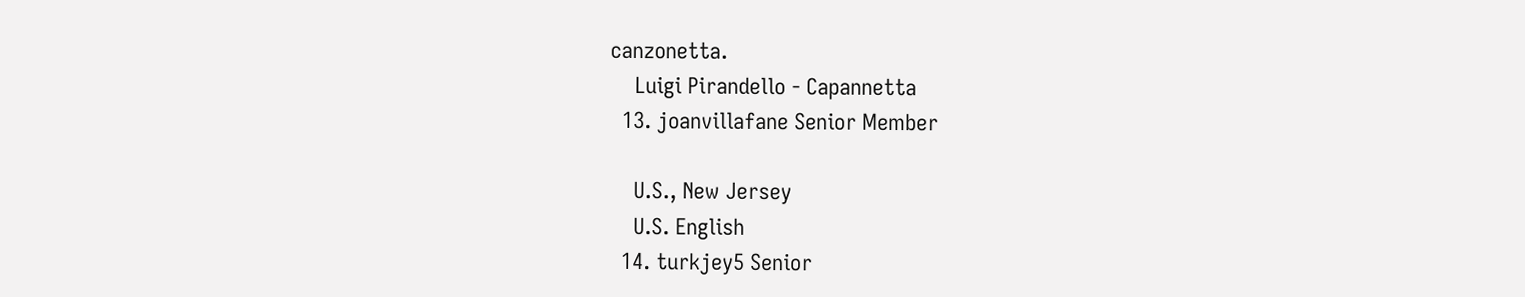canzonetta.
    Luigi Pirandello - Capannetta
  13. joanvillafane Senior Member

    U.S., New Jersey
    U.S. English
  14. turkjey5 Senior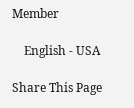Member

    English - USA

Share This Page